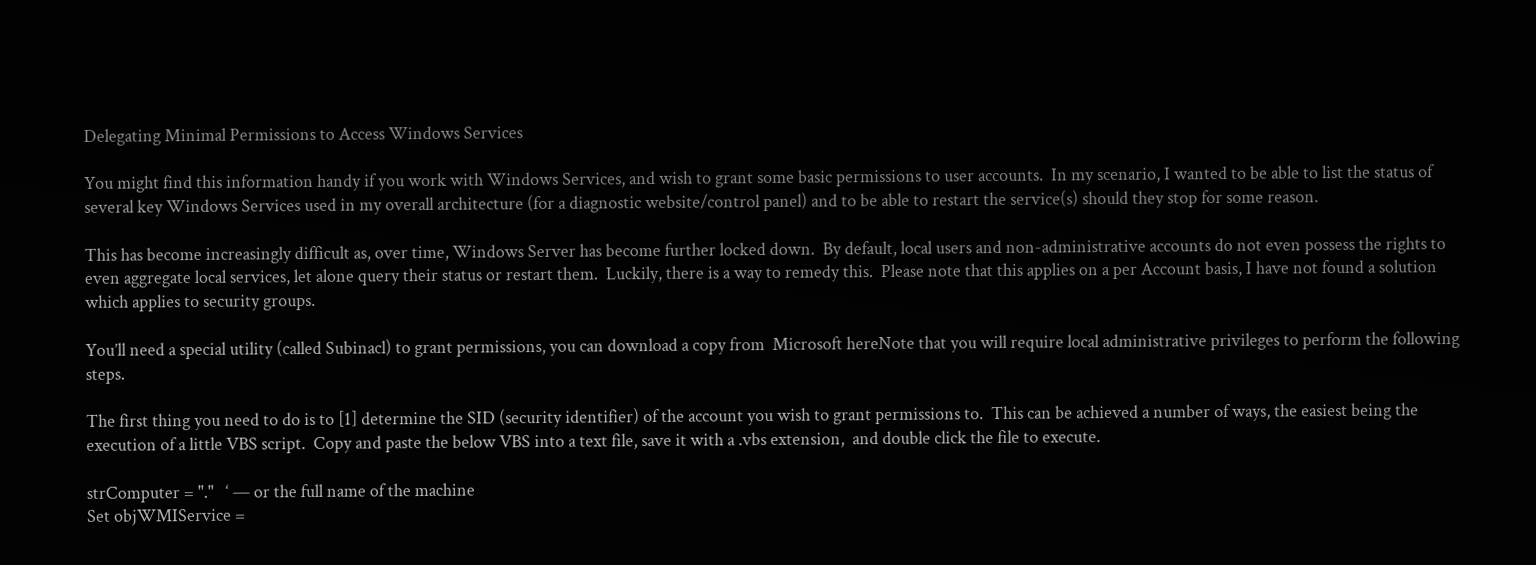Delegating Minimal Permissions to Access Windows Services

You might find this information handy if you work with Windows Services, and wish to grant some basic permissions to user accounts.  In my scenario, I wanted to be able to list the status of several key Windows Services used in my overall architecture (for a diagnostic website/control panel) and to be able to restart the service(s) should they stop for some reason.

This has become increasingly difficult as, over time, Windows Server has become further locked down.  By default, local users and non-administrative accounts do not even possess the rights to even aggregate local services, let alone query their status or restart them.  Luckily, there is a way to remedy this.  Please note that this applies on a per Account basis, I have not found a solution which applies to security groups.

You’ll need a special utility (called Subinacl) to grant permissions, you can download a copy from  Microsoft hereNote that you will require local administrative privileges to perform the following steps.

The first thing you need to do is to [1] determine the SID (security identifier) of the account you wish to grant permissions to.  This can be achieved a number of ways, the easiest being the execution of a little VBS script.  Copy and paste the below VBS into a text file, save it with a .vbs extension,  and double click the file to execute.

strComputer = "."   ‘ — or the full name of the machine
Set objWMIService =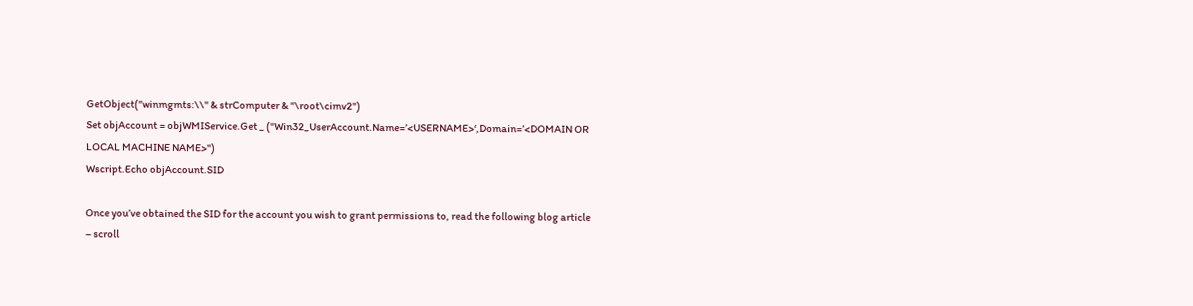GetObject("winmgmts:\\" & strComputer & "\root\cimv2")
Set objAccount = objWMIService.Get _ ("Win32_UserAccount.Name=’<USERNAME>‘,Domain=’<DOMAIN OR LOCAL MACHINE NAME>")
Wscript.Echo objAccount.SID

Once you’ve obtained the SID for the account you wish to grant permissions to, read the following blog article – scroll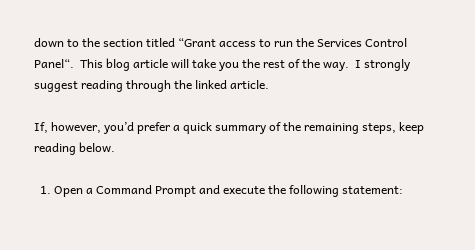down to the section titled “Grant access to run the Services Control Panel“.  This blog article will take you the rest of the way.  I strongly suggest reading through the linked article.

If, however, you’d prefer a quick summary of the remaining steps, keep reading below.

  1. Open a Command Prompt and execute the following statement: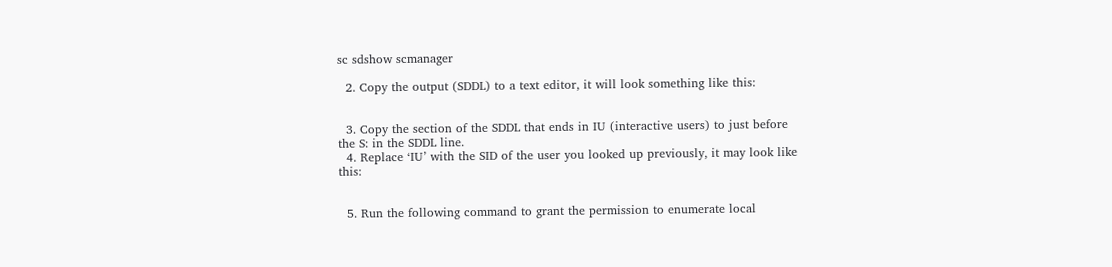sc sdshow scmanager

  2. Copy the output (SDDL) to a text editor, it will look something like this:


  3. Copy the section of the SDDL that ends in IU (interactive users) to just before the S: in the SDDL line.
  4. Replace ‘IU’ with the SID of the user you looked up previously, it may look like this:


  5. Run the following command to grant the permission to enumerate local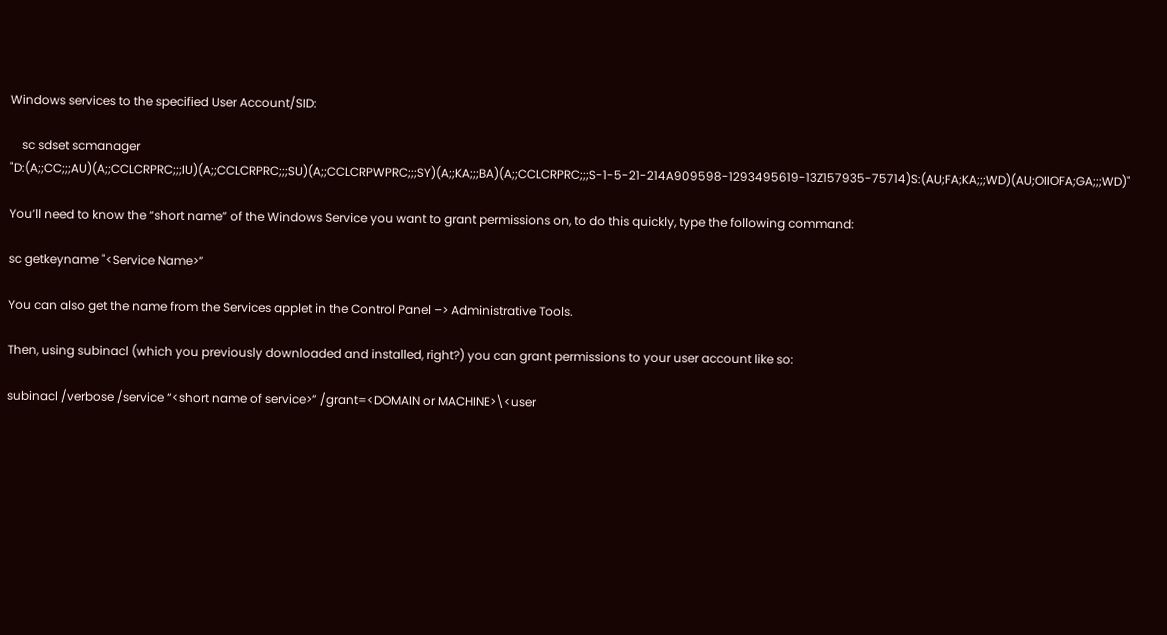Windows services to the specified User Account/SID:

    sc sdset scmanager "D:(A;;CC;;;AU)(A;;CCLCRPRC;;;IU)(A;;CCLCRPRC;;;SU)(A;;CCLCRPWPRC;;;SY)(A;;KA;;;BA)(A;;CCLCRPRC;;;S-1-5-21-214A909598-1293495619-13Z157935-75714)S:(AU;FA;KA;;;WD)(AU;OIIOFA;GA;;;WD)"

You’ll need to know the “short name” of the Windows Service you want to grant permissions on, to do this quickly, type the following command:

sc getkeyname "<Service Name>”

You can also get the name from the Services applet in the Control Panel –> Administrative Tools.

Then, using subinacl (which you previously downloaded and installed, right?) you can grant permissions to your user account like so:

subinacl /verbose /service “<short name of service>” /grant=<DOMAIN or MACHINE>\<user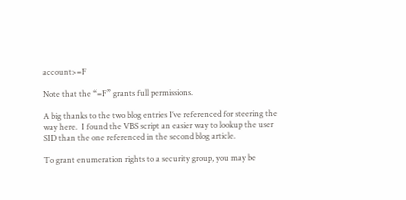account>=F

Note that the “=F” grants full permissions.

A big thanks to the two blog entries I’ve referenced for steering the way here.  I found the VBS script an easier way to lookup the user SID than the one referenced in the second blog article.

To grant enumeration rights to a security group, you may be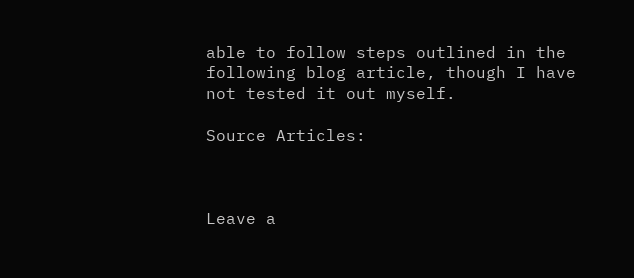able to follow steps outlined in the following blog article, though I have not tested it out myself.

Source Articles:



Leave a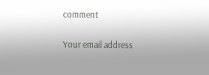comment

Your email address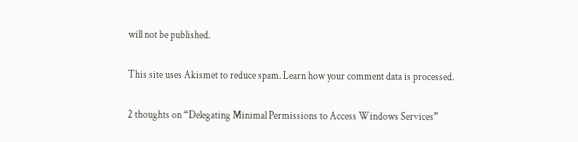will not be published.

This site uses Akismet to reduce spam. Learn how your comment data is processed.

2 thoughts on “Delegating Minimal Permissions to Access Windows Services”